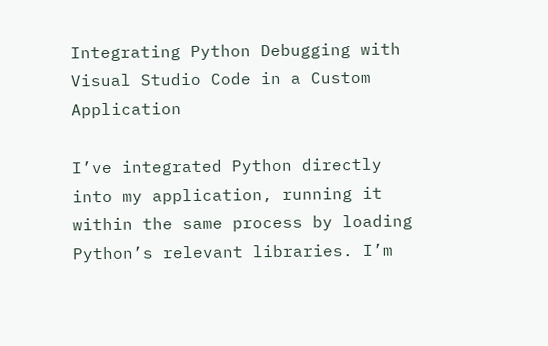Integrating Python Debugging with Visual Studio Code in a Custom Application

I’ve integrated Python directly into my application, running it within the same process by loading Python’s relevant libraries. I’m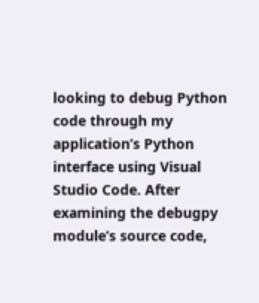looking to debug Python code through my application’s Python interface using Visual Studio Code. After examining the debugpy module’s source code,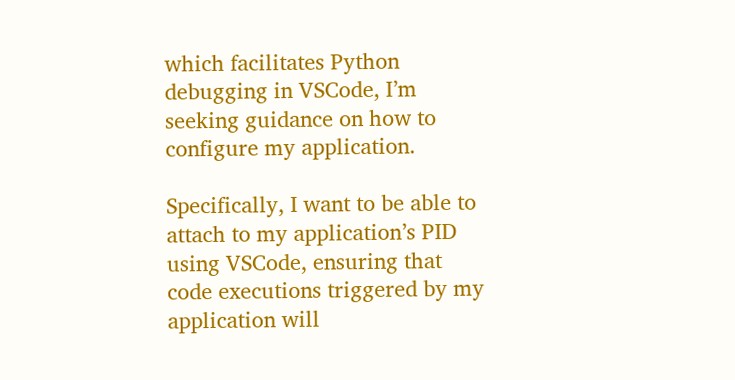which facilitates Python debugging in VSCode, I’m seeking guidance on how to configure my application.

Specifically, I want to be able to attach to my application’s PID using VSCode, ensuring that code executions triggered by my application will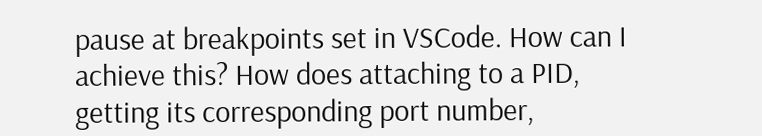pause at breakpoints set in VSCode. How can I achieve this? How does attaching to a PID, getting its corresponding port number,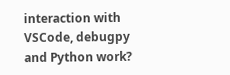interaction with VSCode, debugpy and Python work?